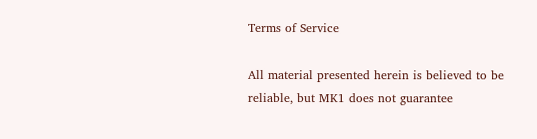Terms of Service

All material presented herein is believed to be reliable, but MK1 does not guarantee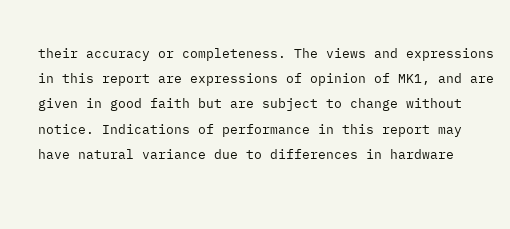their accuracy or completeness. The views and expressions in this report are expressions of opinion of MK1, and are given in good faith but are subject to change without notice. Indications of performance in this report may have natural variance due to differences in hardware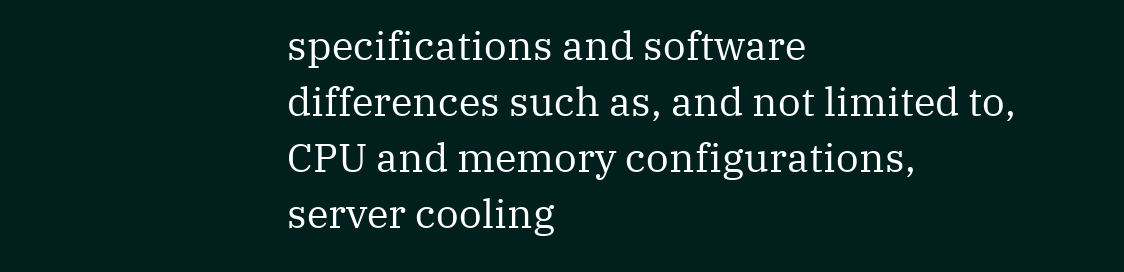specifications and software differences such as, and not limited to, CPU and memory configurations, server cooling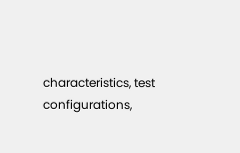characteristics, test configurations,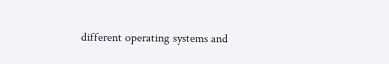different operating systems and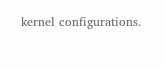kernel configurations.